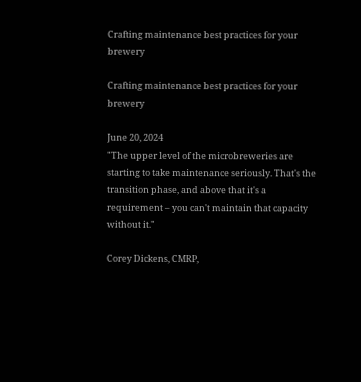Crafting maintenance best practices for your brewery

Crafting maintenance best practices for your brewery

June 20, 2024
"The upper level of the microbreweries are starting to take maintenance seriously. That's the transition phase, and above that it's a requirement – you can't maintain that capacity without it."

Corey Dickens, CMRP,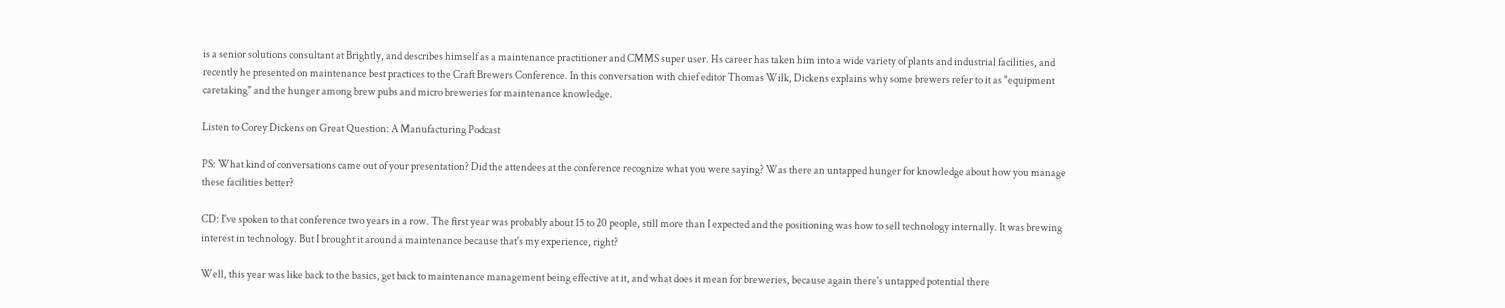is a senior solutions consultant at Brightly, and describes himself as a maintenance practitioner and CMMS super user. Hs career has taken him into a wide variety of plants and industrial facilities, and recently he presented on maintenance best practices to the Craft Brewers Conference. In this conversation with chief editor Thomas Wilk, Dickens explains why some brewers refer to it as "equipment caretaking" and the hunger among brew pubs and micro breweries for maintenance knowledge.

Listen to Corey Dickens on Great Question: A Manufacturing Podcast

PS: What kind of conversations came out of your presentation? Did the attendees at the conference recognize what you were saying? Was there an untapped hunger for knowledge about how you manage these facilities better?

CD: I've spoken to that conference two years in a row. The first year was probably about 15 to 20 people, still more than I expected and the positioning was how to sell technology internally. It was brewing interest in technology. But I brought it around a maintenance because that's my experience, right?

Well, this year was like back to the basics, get back to maintenance management being effective at it, and what does it mean for breweries, because again there's untapped potential there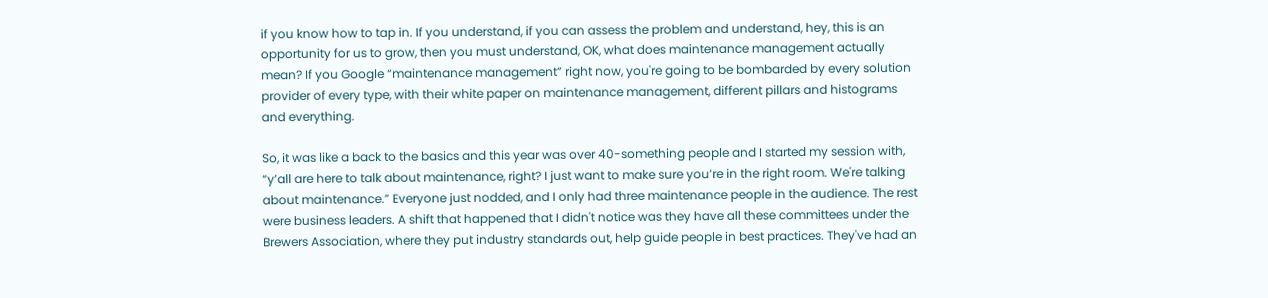if you know how to tap in. If you understand, if you can assess the problem and understand, hey, this is an opportunity for us to grow, then you must understand, OK, what does maintenance management actually mean? If you Google “maintenance management” right now, you're going to be bombarded by every solution provider of every type, with their white paper on maintenance management, different pillars and histograms and everything.

So, it was like a back to the basics and this year was over 40-something people and I started my session with, “y’all are here to talk about maintenance, right? I just want to make sure you’re in the right room. We're talking about maintenance.” Everyone just nodded, and I only had three maintenance people in the audience. The rest were business leaders. A shift that happened that I didn't notice was they have all these committees under the Brewers Association, where they put industry standards out, help guide people in best practices. They've had an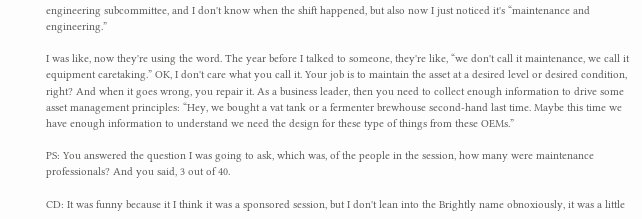engineering subcommittee, and I don't know when the shift happened, but also now I just noticed it's “maintenance and engineering.”

I was like, now they're using the word. The year before I talked to someone, they're like, “we don't call it maintenance, we call it equipment caretaking.” OK, I don't care what you call it. Your job is to maintain the asset at a desired level or desired condition, right? And when it goes wrong, you repair it. As a business leader, then you need to collect enough information to drive some asset management principles: “Hey, we bought a vat tank or a fermenter brewhouse second-hand last time. Maybe this time we have enough information to understand we need the design for these type of things from these OEMs.”

PS: You answered the question I was going to ask, which was, of the people in the session, how many were maintenance professionals? And you said, 3 out of 40.

CD: It was funny because it I think it was a sponsored session, but I don't lean into the Brightly name obnoxiously, it was a little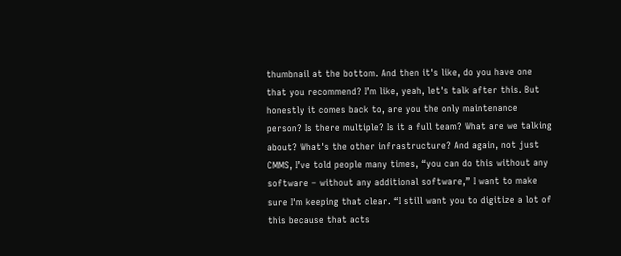thumbnail at the bottom. And then it's like, do you have one that you recommend? I’m like, yeah, let's talk after this. But honestly it comes back to, are you the only maintenance person? Is there multiple? Is it a full team? What are we talking about? What's the other infrastructure? And again, not just CMMS, I’ve told people many times, “you can do this without any software – without any additional software,” I want to make sure I'm keeping that clear. “I still want you to digitize a lot of this because that acts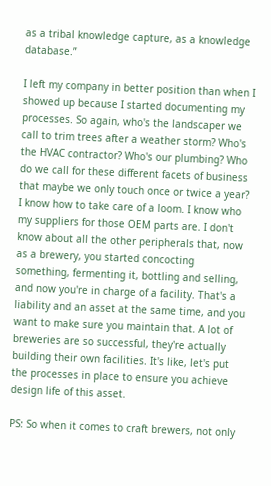as a tribal knowledge capture, as a knowledge database.”

I left my company in better position than when I showed up because I started documenting my processes. So again, who's the landscaper we call to trim trees after a weather storm? Who's the HVAC contractor? Who's our plumbing? Who do we call for these different facets of business that maybe we only touch once or twice a year? I know how to take care of a loom. I know who my suppliers for those OEM parts are. I don't know about all the other peripherals that, now as a brewery, you started concocting something, fermenting it, bottling and selling, and now you're in charge of a facility. That's a liability and an asset at the same time, and you want to make sure you maintain that. A lot of breweries are so successful, they're actually building their own facilities. It's like, let's put the processes in place to ensure you achieve design life of this asset.

PS: So when it comes to craft brewers, not only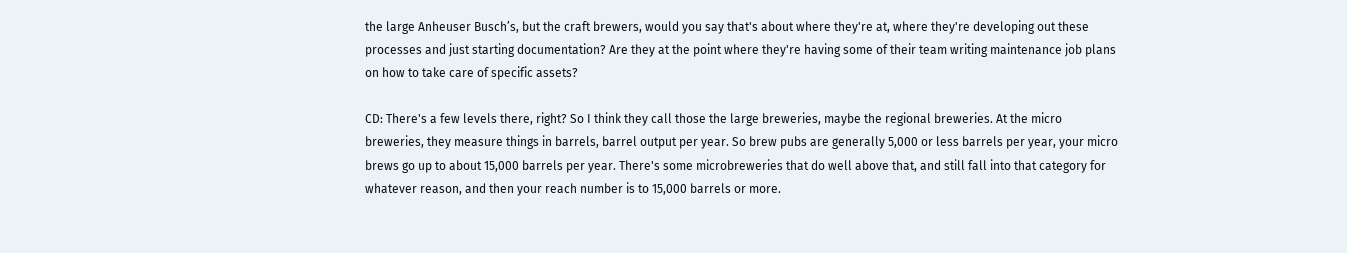the large Anheuser Busch’s, but the craft brewers, would you say that's about where they're at, where they're developing out these processes and just starting documentation? Are they at the point where they're having some of their team writing maintenance job plans on how to take care of specific assets?

CD: There's a few levels there, right? So I think they call those the large breweries, maybe the regional breweries. At the micro breweries, they measure things in barrels, barrel output per year. So brew pubs are generally 5,000 or less barrels per year, your micro brews go up to about 15,000 barrels per year. There's some microbreweries that do well above that, and still fall into that category for whatever reason, and then your reach number is to 15,000 barrels or more.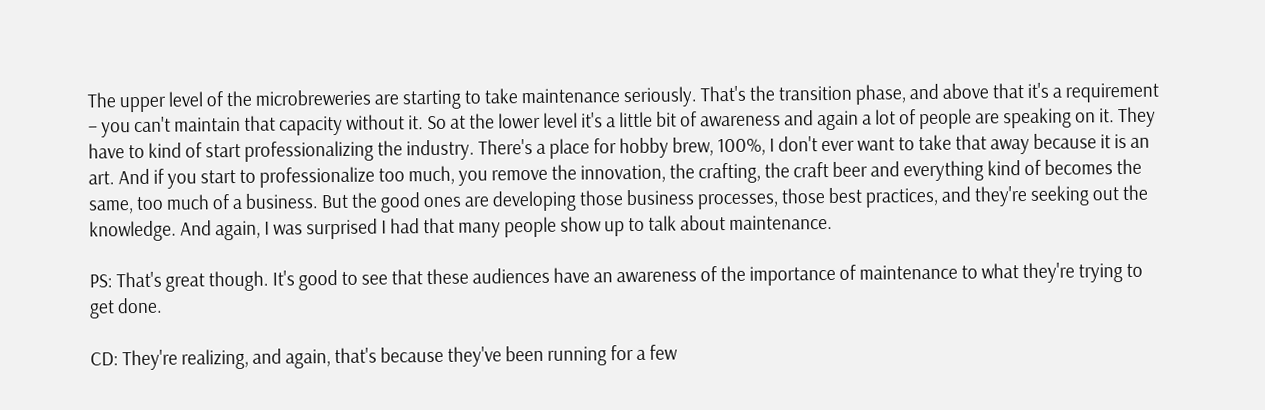The upper level of the microbreweries are starting to take maintenance seriously. That's the transition phase, and above that it's a requirement – you can't maintain that capacity without it. So at the lower level it's a little bit of awareness and again a lot of people are speaking on it. They have to kind of start professionalizing the industry. There's a place for hobby brew, 100%, I don't ever want to take that away because it is an art. And if you start to professionalize too much, you remove the innovation, the crafting, the craft beer and everything kind of becomes the same, too much of a business. But the good ones are developing those business processes, those best practices, and they're seeking out the knowledge. And again, I was surprised I had that many people show up to talk about maintenance.

PS: That's great though. It's good to see that these audiences have an awareness of the importance of maintenance to what they're trying to get done.

CD: They're realizing, and again, that's because they've been running for a few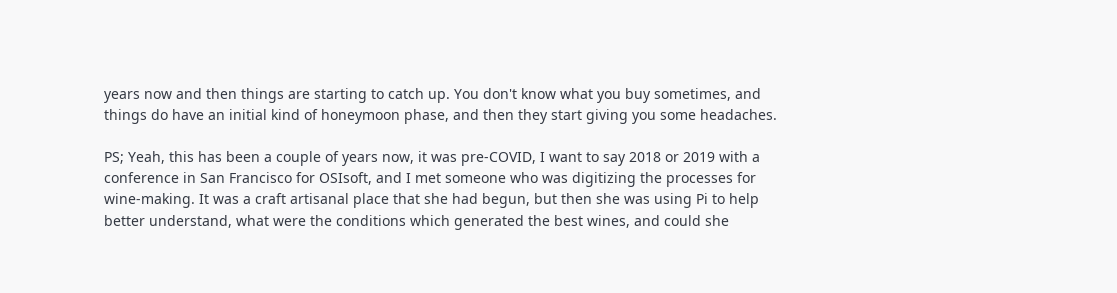years now and then things are starting to catch up. You don't know what you buy sometimes, and things do have an initial kind of honeymoon phase, and then they start giving you some headaches.

PS; Yeah, this has been a couple of years now, it was pre-COVID, I want to say 2018 or 2019 with a conference in San Francisco for OSIsoft, and I met someone who was digitizing the processes for wine-making. It was a craft artisanal place that she had begun, but then she was using Pi to help better understand, what were the conditions which generated the best wines, and could she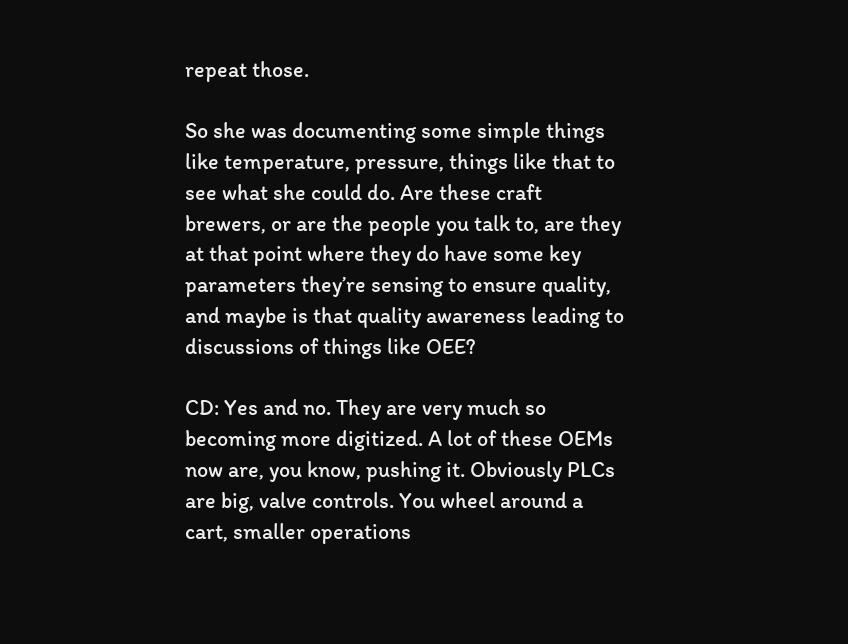repeat those.

So she was documenting some simple things like temperature, pressure, things like that to see what she could do. Are these craft brewers, or are the people you talk to, are they at that point where they do have some key parameters they’re sensing to ensure quality, and maybe is that quality awareness leading to discussions of things like OEE?

CD: Yes and no. They are very much so becoming more digitized. A lot of these OEMs now are, you know, pushing it. Obviously PLCs are big, valve controls. You wheel around a cart, smaller operations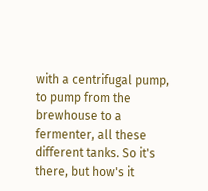with a centrifugal pump, to pump from the brewhouse to a fermenter, all these different tanks. So it's there, but how's it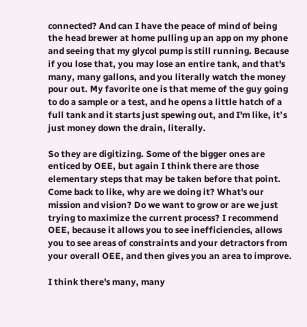connected? And can I have the peace of mind of being the head brewer at home pulling up an app on my phone and seeing that my glycol pump is still running. Because if you lose that, you may lose an entire tank, and that's many, many gallons, and you literally watch the money pour out. My favorite one is that meme of the guy going to do a sample or a test, and he opens a little hatch of a full tank and it starts just spewing out, and I'm like, it’s just money down the drain, literally.

So they are digitizing. Some of the bigger ones are enticed by OEE, but again I think there are those elementary steps that may be taken before that point. Come back to like, why are we doing it? What's our mission and vision? Do we want to grow or are we just trying to maximize the current process? I recommend OEE, because it allows you to see inefficiencies, allows you to see areas of constraints and your detractors from your overall OEE, and then gives you an area to improve.

I think there's many, many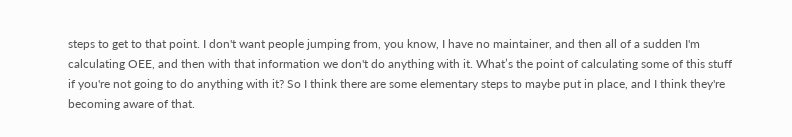steps to get to that point. I don't want people jumping from, you know, I have no maintainer, and then all of a sudden I'm calculating OEE, and then with that information we don't do anything with it. What’s the point of calculating some of this stuff if you're not going to do anything with it? So I think there are some elementary steps to maybe put in place, and I think they're becoming aware of that.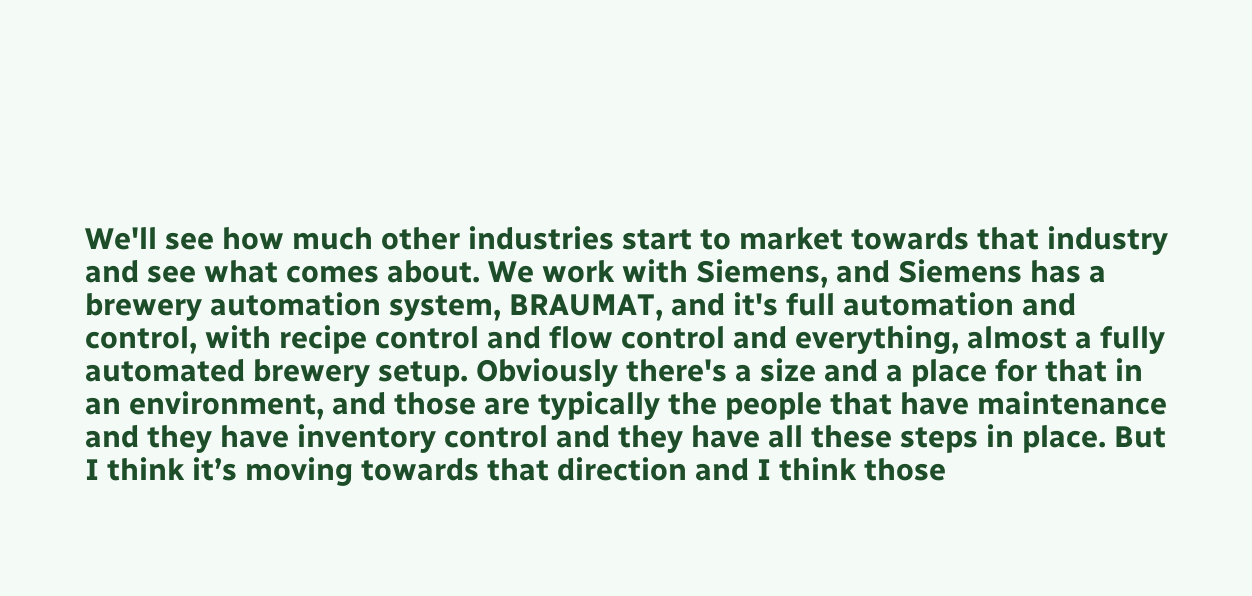We'll see how much other industries start to market towards that industry and see what comes about. We work with Siemens, and Siemens has a brewery automation system, BRAUMAT, and it's full automation and control, with recipe control and flow control and everything, almost a fully automated brewery setup. Obviously there's a size and a place for that in an environment, and those are typically the people that have maintenance and they have inventory control and they have all these steps in place. But I think it’s moving towards that direction and I think those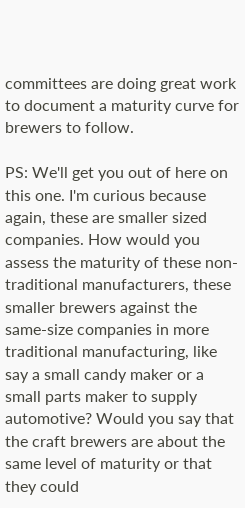committees are doing great work to document a maturity curve for brewers to follow.

PS: We'll get you out of here on this one. I'm curious because again, these are smaller sized companies. How would you assess the maturity of these non-traditional manufacturers, these smaller brewers against the same-size companies in more traditional manufacturing, like say a small candy maker or a small parts maker to supply automotive? Would you say that the craft brewers are about the same level of maturity or that they could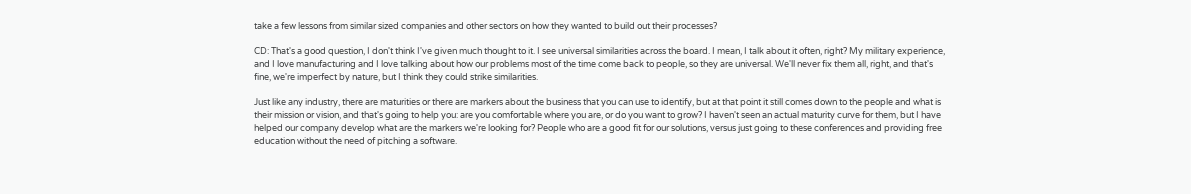take a few lessons from similar sized companies and other sectors on how they wanted to build out their processes?

CD: That's a good question, I don't think I've given much thought to it. I see universal similarities across the board. I mean, I talk about it often, right? My military experience, and I love manufacturing and I love talking about how our problems most of the time come back to people, so they are universal. We'll never fix them all, right, and that's fine, we're imperfect by nature, but I think they could strike similarities.

Just like any industry, there are maturities or there are markers about the business that you can use to identify, but at that point it still comes down to the people and what is their mission or vision, and that's going to help you: are you comfortable where you are, or do you want to grow? I haven't seen an actual maturity curve for them, but I have helped our company develop what are the markers we're looking for? People who are a good fit for our solutions, versus just going to these conferences and providing free education without the need of pitching a software.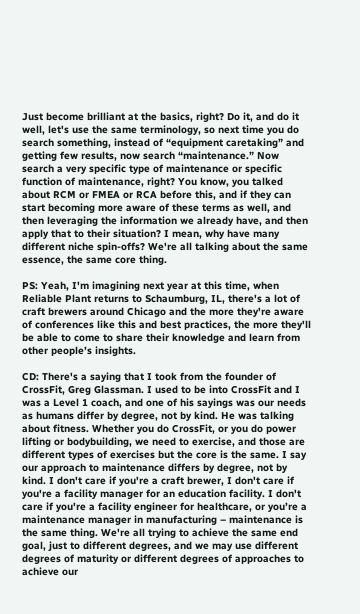Just become brilliant at the basics, right? Do it, and do it well, let's use the same terminology, so next time you do search something, instead of “equipment caretaking” and getting few results, now search “maintenance.” Now search a very specific type of maintenance or specific function of maintenance, right? You know, you talked about RCM or FMEA or RCA before this, and if they can start becoming more aware of these terms as well, and then leveraging the information we already have, and then apply that to their situation? I mean, why have many different niche spin-offs? We're all talking about the same essence, the same core thing.

PS: Yeah, I'm imagining next year at this time, when Reliable Plant returns to Schaumburg, IL, there's a lot of craft brewers around Chicago and the more they're aware of conferences like this and best practices, the more they'll be able to come to share their knowledge and learn from other people’s insights.

CD: There's a saying that I took from the founder of CrossFit, Greg Glassman. I used to be into CrossFit and I was a Level 1 coach, and one of his sayings was our needs as humans differ by degree, not by kind. He was talking about fitness. Whether you do CrossFit, or you do power lifting or bodybuilding, we need to exercise, and those are different types of exercises but the core is the same. I say our approach to maintenance differs by degree, not by kind. I don't care if you're a craft brewer, I don't care if you're a facility manager for an education facility. I don't care if you're a facility engineer for healthcare, or you’re a maintenance manager in manufacturing – maintenance is the same thing. We're all trying to achieve the same end goal, just to different degrees, and we may use different degrees of maturity or different degrees of approaches to achieve our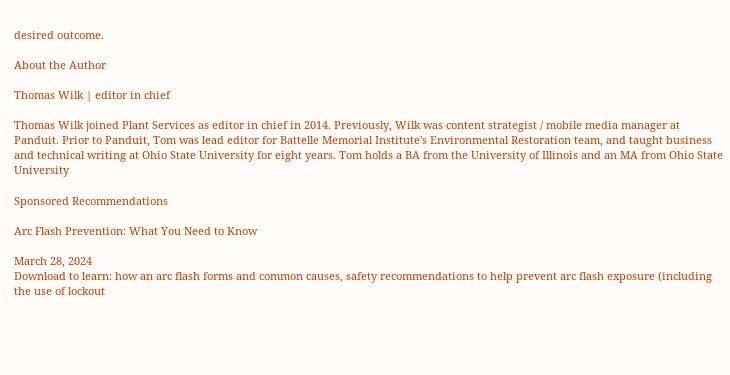desired outcome.

About the Author

Thomas Wilk | editor in chief

Thomas Wilk joined Plant Services as editor in chief in 2014. Previously, Wilk was content strategist / mobile media manager at Panduit. Prior to Panduit, Tom was lead editor for Battelle Memorial Institute's Environmental Restoration team, and taught business and technical writing at Ohio State University for eight years. Tom holds a BA from the University of Illinois and an MA from Ohio State University

Sponsored Recommendations

Arc Flash Prevention: What You Need to Know

March 28, 2024
Download to learn: how an arc flash forms and common causes, safety recommendations to help prevent arc flash exposure (including the use of lockout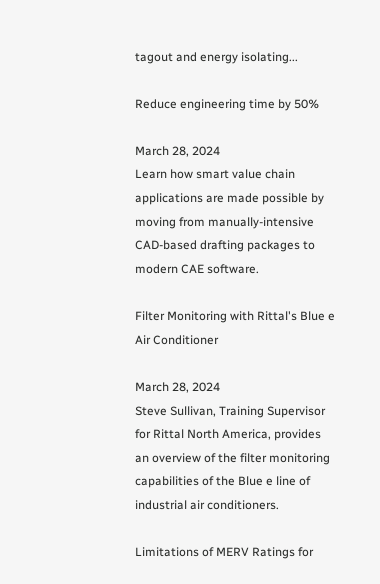tagout and energy isolating...

Reduce engineering time by 50%

March 28, 2024
Learn how smart value chain applications are made possible by moving from manually-intensive CAD-based drafting packages to modern CAE software.

Filter Monitoring with Rittal's Blue e Air Conditioner

March 28, 2024
Steve Sullivan, Training Supervisor for Rittal North America, provides an overview of the filter monitoring capabilities of the Blue e line of industrial air conditioners.

Limitations of MERV Ratings for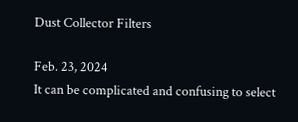Dust Collector Filters

Feb. 23, 2024
It can be complicated and confusing to select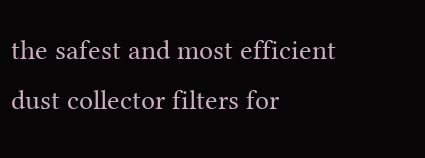the safest and most efficient dust collector filters for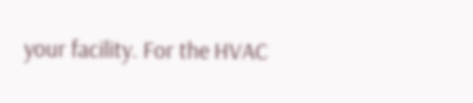your facility. For the HVAC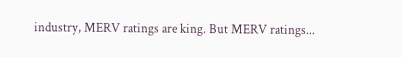industry, MERV ratings are king. But MERV ratings...